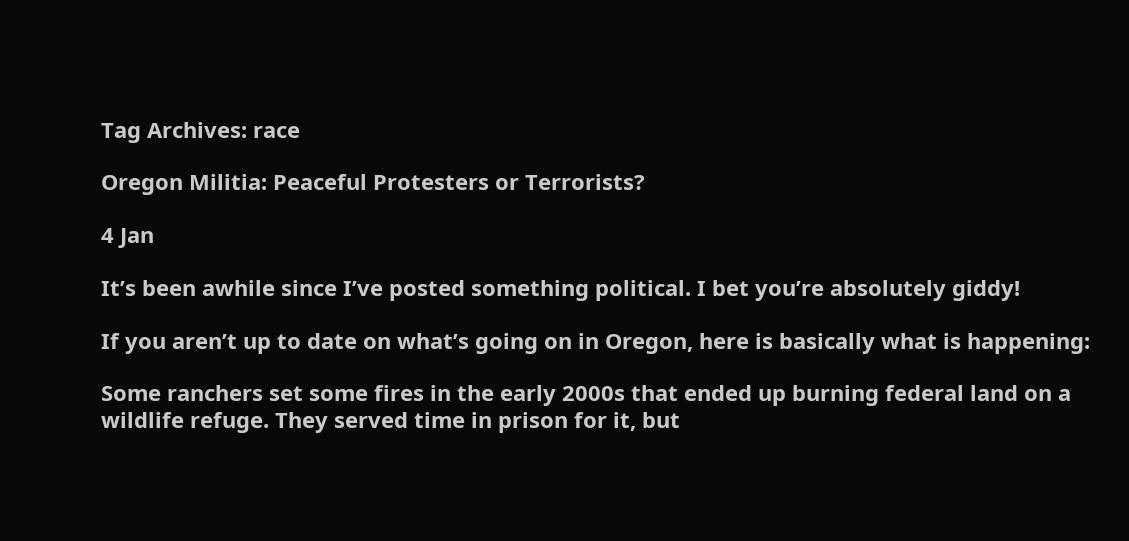Tag Archives: race

Oregon Militia: Peaceful Protesters or Terrorists?

4 Jan

It’s been awhile since I’ve posted something political. I bet you’re absolutely giddy!

If you aren’t up to date on what’s going on in Oregon, here is basically what is happening:

Some ranchers set some fires in the early 2000s that ended up burning federal land on a wildlife refuge. They served time in prison for it, but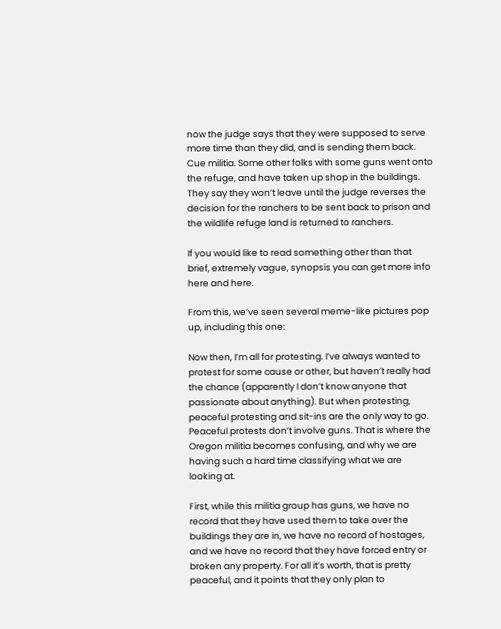now the judge says that they were supposed to serve more time than they did, and is sending them back. Cue militia. Some other folks with some guns went onto the refuge, and have taken up shop in the buildings. They say they won’t leave until the judge reverses the decision for the ranchers to be sent back to prison and the wildlife refuge land is returned to ranchers.

If you would like to read something other than that brief, extremely vague, synopsis you can get more info here and here.

From this, we’ve seen several meme-like pictures pop up, including this one:

Now then, I’m all for protesting. I’ve always wanted to protest for some cause or other, but haven’t really had the chance (apparently I don’t know anyone that passionate about anything). But when protesting, peaceful protesting and sit-ins are the only way to go. Peaceful protests don’t involve guns. That is where the Oregon militia becomes confusing, and why we are having such a hard time classifying what we are looking at.

First, while this militia group has guns, we have no record that they have used them to take over the buildings they are in, we have no record of hostages, and we have no record that they have forced entry or broken any property. For all it’s worth, that is pretty peaceful, and it points that they only plan to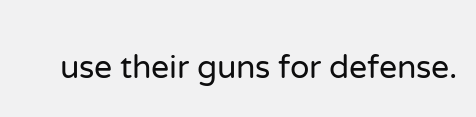use their guns for defense.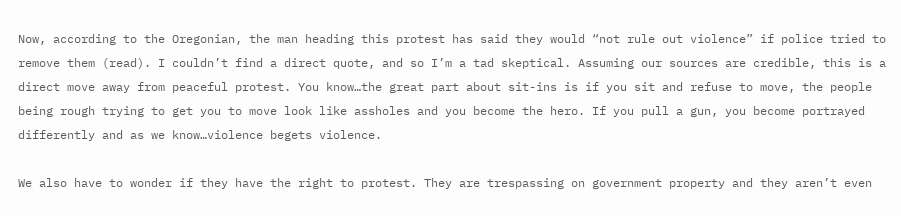Now, according to the Oregonian, the man heading this protest has said they would “not rule out violence” if police tried to remove them (read). I couldn’t find a direct quote, and so I’m a tad skeptical. Assuming our sources are credible, this is a direct move away from peaceful protest. You know…the great part about sit-ins is if you sit and refuse to move, the people being rough trying to get you to move look like assholes and you become the hero. If you pull a gun, you become portrayed differently and as we know…violence begets violence.

We also have to wonder if they have the right to protest. They are trespassing on government property and they aren’t even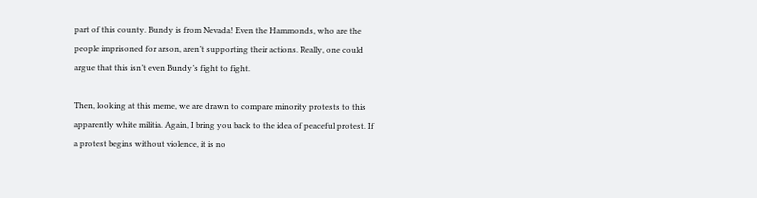part of this county. Bundy is from Nevada! Even the Hammonds, who are the people imprisoned for arson, aren’t supporting their actions. Really, one could argue that this isn’t even Bundy’s fight to fight.

Then, looking at this meme, we are drawn to compare minority protests to this apparently white militia. Again, I bring you back to the idea of peaceful protest. If a protest begins without violence, it is no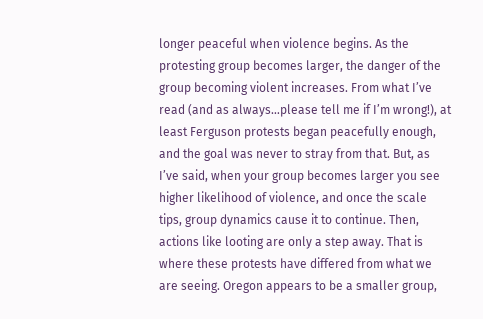longer peaceful when violence begins. As the protesting group becomes larger, the danger of the group becoming violent increases. From what I’ve read (and as always…please tell me if I’m wrong!), at least Ferguson protests began peacefully enough, and the goal was never to stray from that. But, as I’ve said, when your group becomes larger you see higher likelihood of violence, and once the scale tips, group dynamics cause it to continue. Then, actions like looting are only a step away. That is where these protests have differed from what we are seeing. Oregon appears to be a smaller group,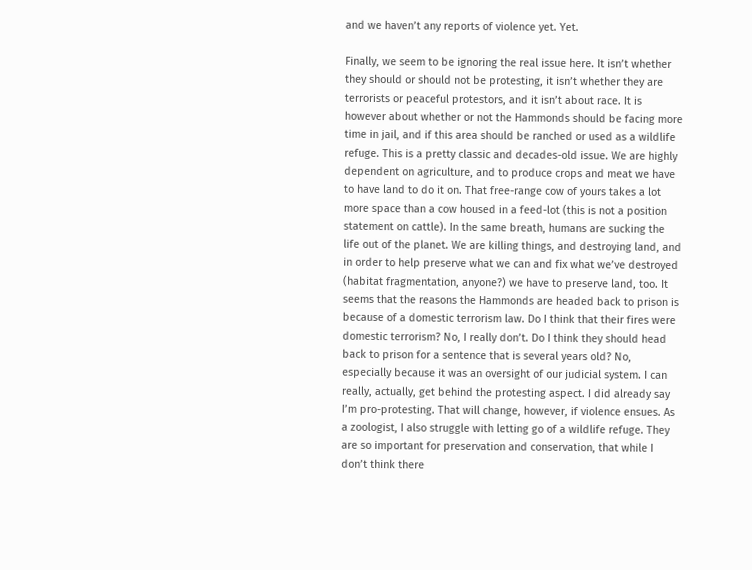and we haven’t any reports of violence yet. Yet.

Finally, we seem to be ignoring the real issue here. It isn’t whether they should or should not be protesting, it isn’t whether they are terrorists or peaceful protestors, and it isn’t about race. It is however about whether or not the Hammonds should be facing more time in jail, and if this area should be ranched or used as a wildlife refuge. This is a pretty classic and decades-old issue. We are highly dependent on agriculture, and to produce crops and meat we have to have land to do it on. That free-range cow of yours takes a lot more space than a cow housed in a feed-lot (this is not a position statement on cattle). In the same breath, humans are sucking the life out of the planet. We are killing things, and destroying land, and in order to help preserve what we can and fix what we’ve destroyed (habitat fragmentation, anyone?) we have to preserve land, too. It seems that the reasons the Hammonds are headed back to prison is because of a domestic terrorism law. Do I think that their fires were domestic terrorism? No, I really don’t. Do I think they should head back to prison for a sentence that is several years old? No, especially because it was an oversight of our judicial system. I can really, actually, get behind the protesting aspect. I did already say I’m pro-protesting. That will change, however, if violence ensues. As a zoologist, I also struggle with letting go of a wildlife refuge. They are so important for preservation and conservation, that while I don’t think there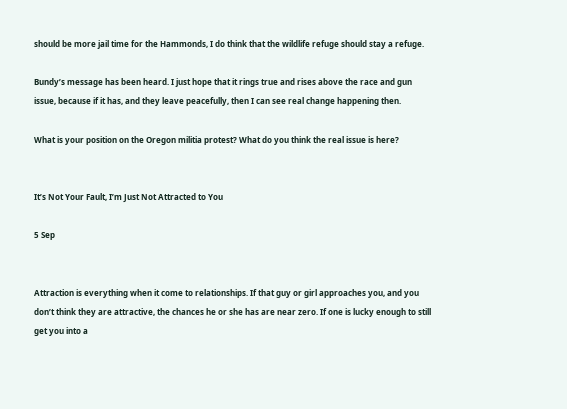should be more jail time for the Hammonds, I do think that the wildlife refuge should stay a refuge.

Bundy’s message has been heard. I just hope that it rings true and rises above the race and gun issue, because if it has, and they leave peacefully, then I can see real change happening then.

What is your position on the Oregon militia protest? What do you think the real issue is here?


It’s Not Your Fault, I’m Just Not Attracted to You

5 Sep


Attraction is everything when it come to relationships. If that guy or girl approaches you, and you don’t think they are attractive, the chances he or she has are near zero. If one is lucky enough to still get you into a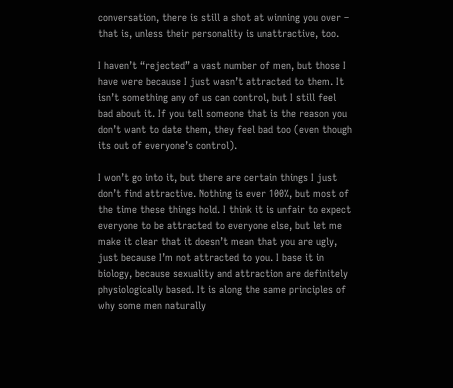conversation, there is still a shot at winning you over – that is, unless their personality is unattractive, too.

I haven’t “rejected” a vast number of men, but those I have were because I just wasn’t attracted to them. It isn’t something any of us can control, but I still feel bad about it. If you tell someone that is the reason you don’t want to date them, they feel bad too (even though its out of everyone’s control).

I won’t go into it, but there are certain things I just don’t find attractive. Nothing is ever 100%, but most of the time these things hold. I think it is unfair to expect everyone to be attracted to everyone else, but let me make it clear that it doesn’t mean that you are ugly, just because I’m not attracted to you. I base it in biology, because sexuality and attraction are definitely physiologically based. It is along the same principles of why some men naturally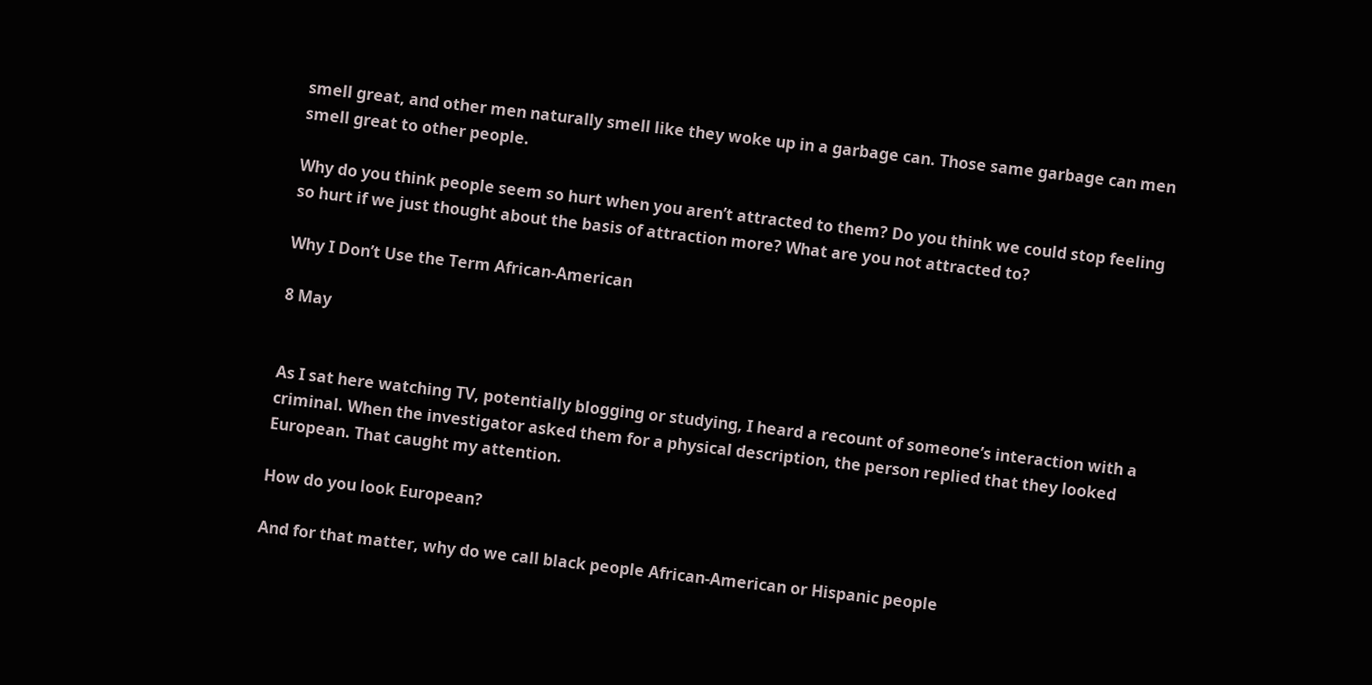smell great, and other men naturally smell like they woke up in a garbage can. Those same garbage can men smell great to other people.

Why do you think people seem so hurt when you aren’t attracted to them? Do you think we could stop feeling so hurt if we just thought about the basis of attraction more? What are you not attracted to?

Why I Don’t Use the Term African-American

8 May


As I sat here watching TV, potentially blogging or studying, I heard a recount of someone’s interaction with a criminal. When the investigator asked them for a physical description, the person replied that they looked European. That caught my attention.

How do you look European?

And for that matter, why do we call black people African-American or Hispanic people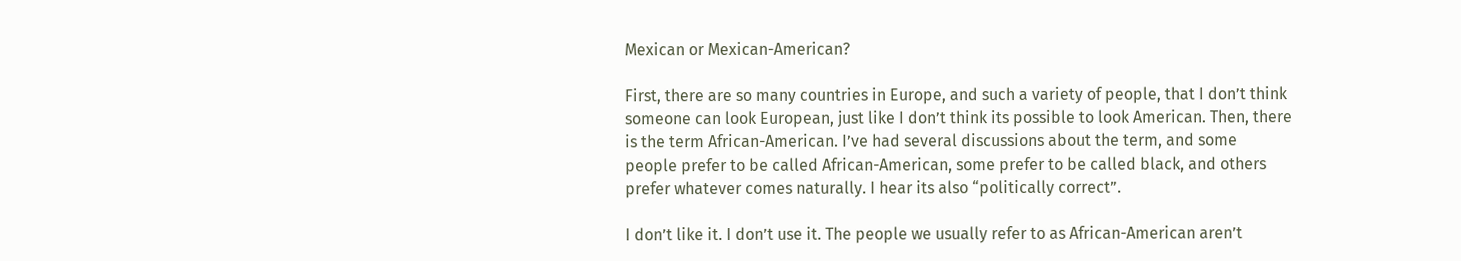Mexican or Mexican-American?

First, there are so many countries in Europe, and such a variety of people, that I don’t think someone can look European, just like I don’t think its possible to look American. Then, there is the term African-American. I’ve had several discussions about the term, and some people prefer to be called African-American, some prefer to be called black, and others prefer whatever comes naturally. I hear its also “politically correct”.

I don’t like it. I don’t use it. The people we usually refer to as African-American aren’t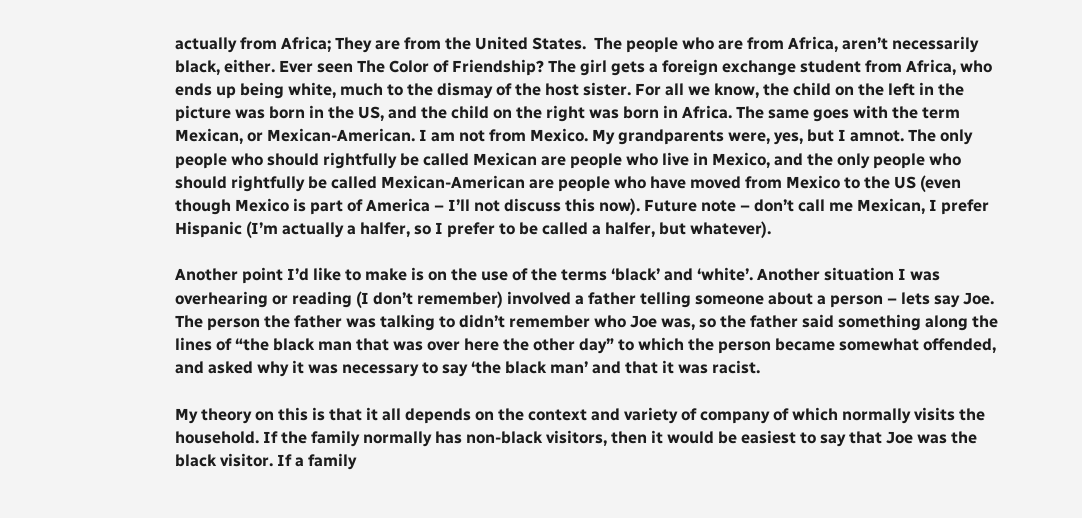actually from Africa; They are from the United States.  The people who are from Africa, aren’t necessarily black, either. Ever seen The Color of Friendship? The girl gets a foreign exchange student from Africa, who ends up being white, much to the dismay of the host sister. For all we know, the child on the left in the picture was born in the US, and the child on the right was born in Africa. The same goes with the term Mexican, or Mexican-American. I am not from Mexico. My grandparents were, yes, but I amnot. The only people who should rightfully be called Mexican are people who live in Mexico, and the only people who should rightfully be called Mexican-American are people who have moved from Mexico to the US (even though Mexico is part of America – I’ll not discuss this now). Future note – don’t call me Mexican, I prefer Hispanic (I’m actually a halfer, so I prefer to be called a halfer, but whatever).

Another point I’d like to make is on the use of the terms ‘black’ and ‘white’. Another situation I was overhearing or reading (I don’t remember) involved a father telling someone about a person – lets say Joe. The person the father was talking to didn’t remember who Joe was, so the father said something along the lines of “the black man that was over here the other day” to which the person became somewhat offended, and asked why it was necessary to say ‘the black man’ and that it was racist.

My theory on this is that it all depends on the context and variety of company of which normally visits the household. If the family normally has non-black visitors, then it would be easiest to say that Joe was the black visitor. If a family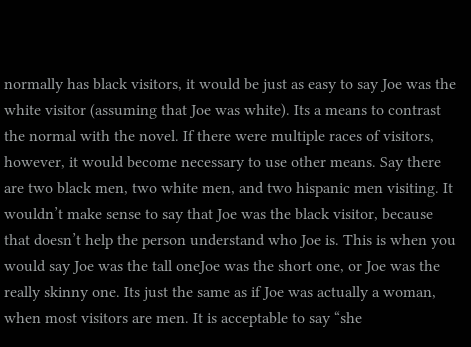normally has black visitors, it would be just as easy to say Joe was the white visitor (assuming that Joe was white). Its a means to contrast the normal with the novel. If there were multiple races of visitors, however, it would become necessary to use other means. Say there are two black men, two white men, and two hispanic men visiting. It wouldn’t make sense to say that Joe was the black visitor, because that doesn’t help the person understand who Joe is. This is when you would say Joe was the tall oneJoe was the short one, or Joe was the really skinny one. Its just the same as if Joe was actually a woman, when most visitors are men. It is acceptable to say “she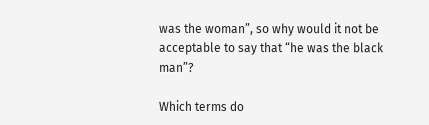was the woman”, so why would it not be acceptable to say that “he was the black man”?

Which terms do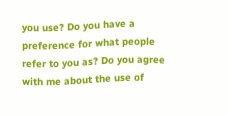you use? Do you have a preference for what people refer to you as? Do you agree with me about the use of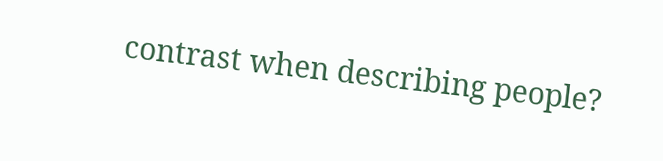contrast when describing people?